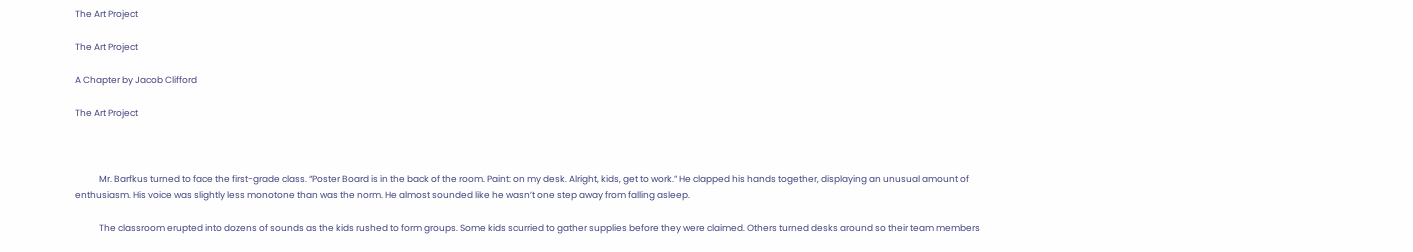The Art Project

The Art Project

A Chapter by Jacob Clifford

The Art Project



            Mr. Barfkus turned to face the first-grade class. “Poster Board is in the back of the room. Paint: on my desk. Alright, kids, get to work.” He clapped his hands together, displaying an unusual amount of enthusiasm. His voice was slightly less monotone than was the norm. He almost sounded like he wasn’t one step away from falling asleep.

            The classroom erupted into dozens of sounds as the kids rushed to form groups. Some kids scurried to gather supplies before they were claimed. Others turned desks around so their team members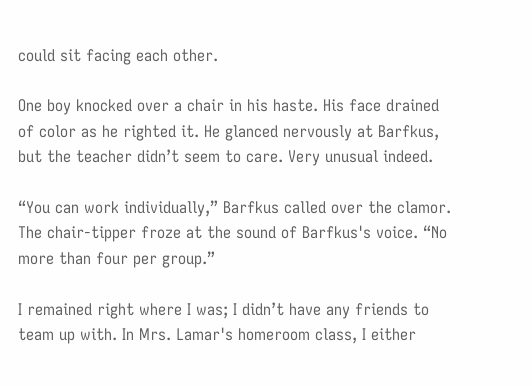could sit facing each other.

One boy knocked over a chair in his haste. His face drained of color as he righted it. He glanced nervously at Barfkus, but the teacher didn’t seem to care. Very unusual indeed.

“You can work individually,” Barfkus called over the clamor. The chair-tipper froze at the sound of Barfkus's voice. “No more than four per group.”

I remained right where I was; I didn’t have any friends to team up with. In Mrs. Lamar's homeroom class, I either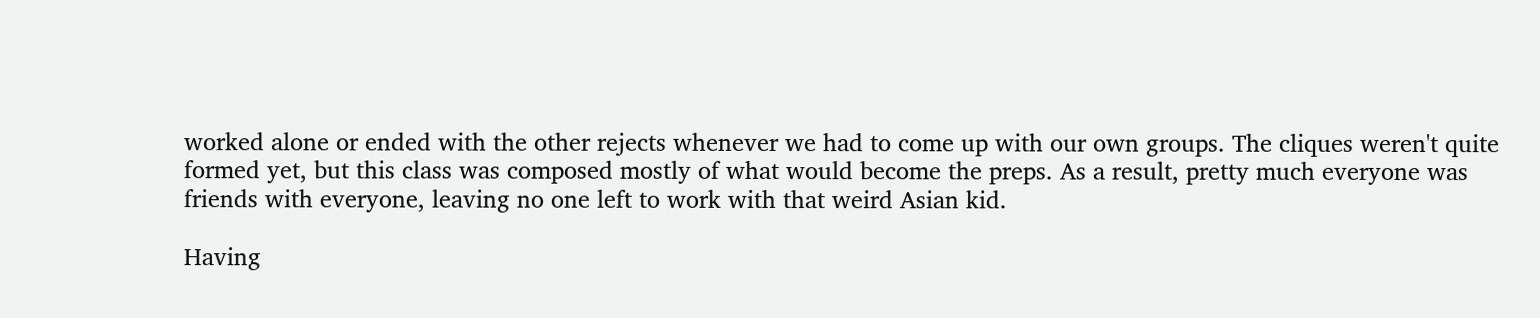worked alone or ended with the other rejects whenever we had to come up with our own groups. The cliques weren't quite formed yet, but this class was composed mostly of what would become the preps. As a result, pretty much everyone was friends with everyone, leaving no one left to work with that weird Asian kid.

Having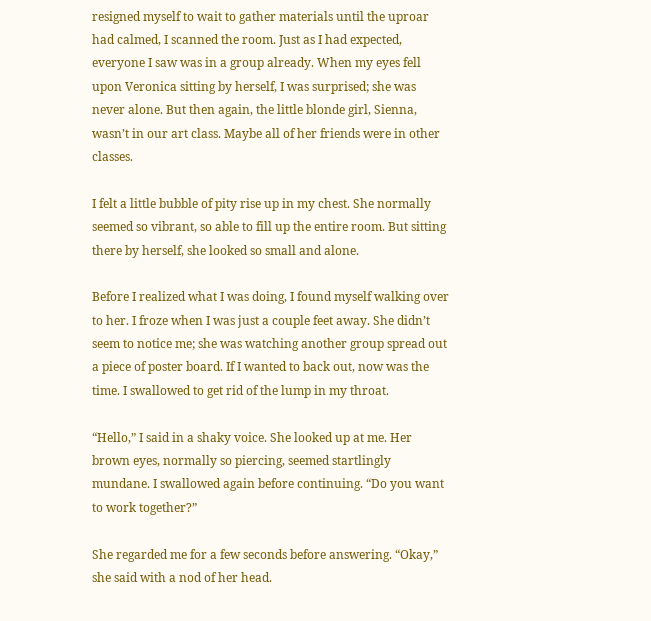resigned myself to wait to gather materials until the uproar had calmed, I scanned the room. Just as I had expected, everyone I saw was in a group already. When my eyes fell upon Veronica sitting by herself, I was surprised; she was never alone. But then again, the little blonde girl, Sienna, wasn’t in our art class. Maybe all of her friends were in other classes.

I felt a little bubble of pity rise up in my chest. She normally seemed so vibrant, so able to fill up the entire room. But sitting there by herself, she looked so small and alone.

Before I realized what I was doing, I found myself walking over to her. I froze when I was just a couple feet away. She didn’t seem to notice me; she was watching another group spread out a piece of poster board. If I wanted to back out, now was the time. I swallowed to get rid of the lump in my throat.

“Hello,” I said in a shaky voice. She looked up at me. Her brown eyes, normally so piercing, seemed startlingly mundane. I swallowed again before continuing. “Do you want to work together?”

She regarded me for a few seconds before answering. “Okay,” she said with a nod of her head.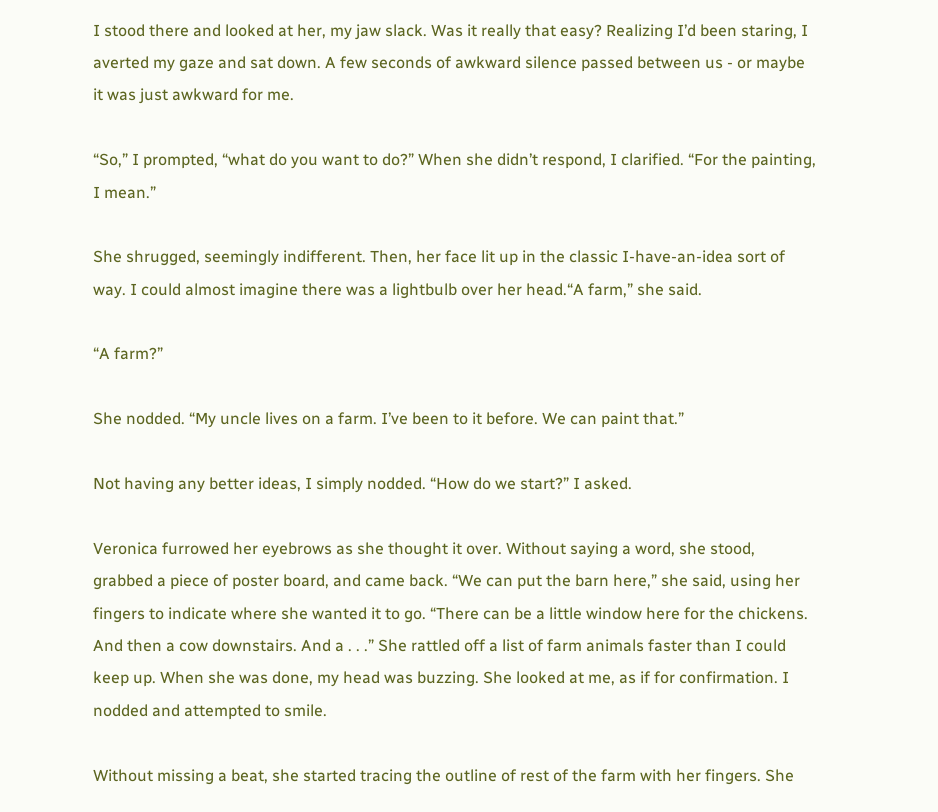I stood there and looked at her, my jaw slack. Was it really that easy? Realizing I’d been staring, I averted my gaze and sat down. A few seconds of awkward silence passed between us - or maybe it was just awkward for me.

“So,” I prompted, “what do you want to do?” When she didn’t respond, I clarified. “For the painting, I mean.”

She shrugged, seemingly indifferent. Then, her face lit up in the classic I-have-an-idea sort of way. I could almost imagine there was a lightbulb over her head.“A farm,” she said.

“A farm?”

She nodded. “My uncle lives on a farm. I’ve been to it before. We can paint that.”

Not having any better ideas, I simply nodded. “How do we start?” I asked.

Veronica furrowed her eyebrows as she thought it over. Without saying a word, she stood, grabbed a piece of poster board, and came back. “We can put the barn here,” she said, using her fingers to indicate where she wanted it to go. “There can be a little window here for the chickens. And then a cow downstairs. And a . . .” She rattled off a list of farm animals faster than I could keep up. When she was done, my head was buzzing. She looked at me, as if for confirmation. I nodded and attempted to smile.

Without missing a beat, she started tracing the outline of rest of the farm with her fingers. She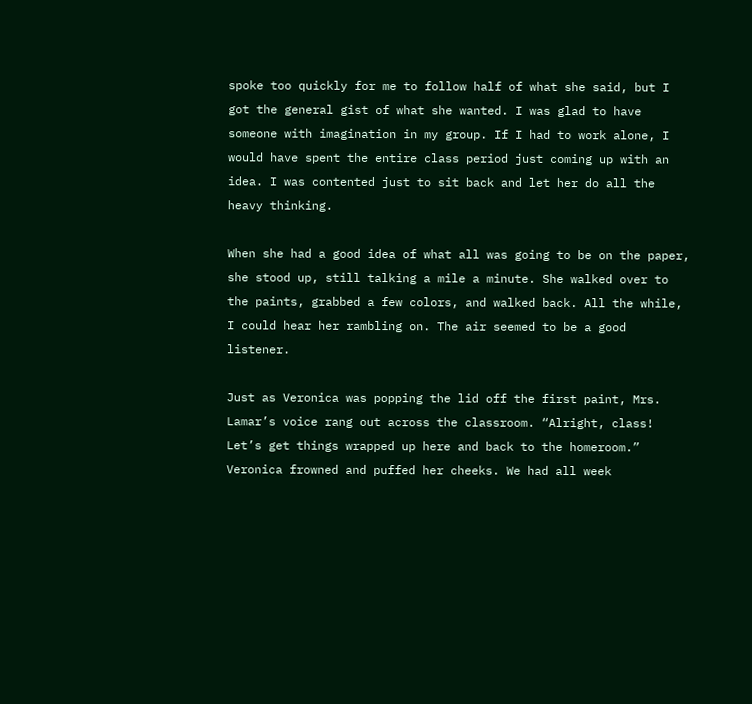spoke too quickly for me to follow half of what she said, but I got the general gist of what she wanted. I was glad to have someone with imagination in my group. If I had to work alone, I would have spent the entire class period just coming up with an idea. I was contented just to sit back and let her do all the heavy thinking.

When she had a good idea of what all was going to be on the paper, she stood up, still talking a mile a minute. She walked over to the paints, grabbed a few colors, and walked back. All the while, I could hear her rambling on. The air seemed to be a good listener.

Just as Veronica was popping the lid off the first paint, Mrs. Lamar’s voice rang out across the classroom. “Alright, class! Let’s get things wrapped up here and back to the homeroom.” Veronica frowned and puffed her cheeks. We had all week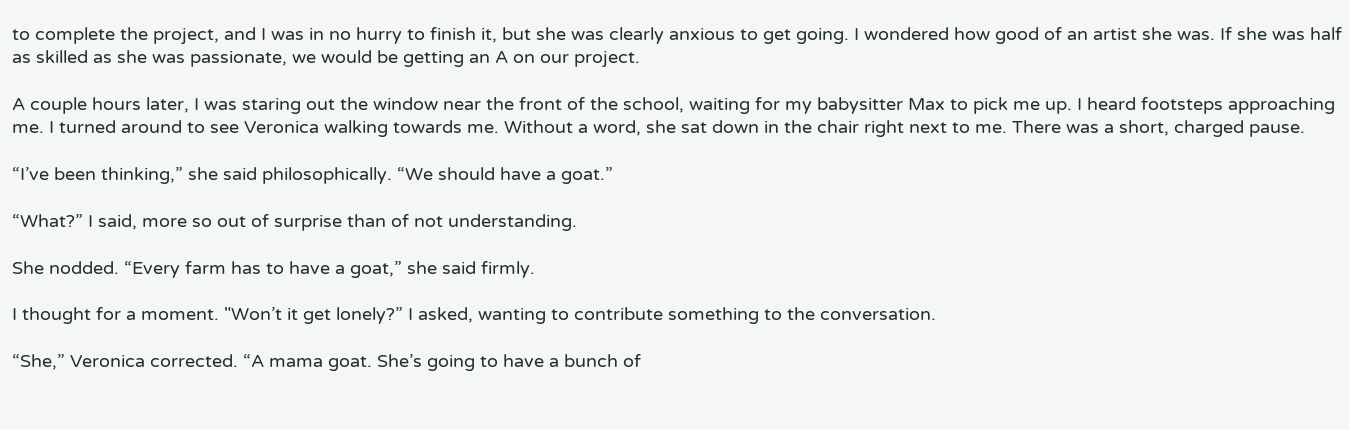to complete the project, and I was in no hurry to finish it, but she was clearly anxious to get going. I wondered how good of an artist she was. If she was half as skilled as she was passionate, we would be getting an A on our project.

A couple hours later, I was staring out the window near the front of the school, waiting for my babysitter Max to pick me up. I heard footsteps approaching me. I turned around to see Veronica walking towards me. Without a word, she sat down in the chair right next to me. There was a short, charged pause.

“I’ve been thinking,” she said philosophically. “We should have a goat.”

“What?” I said, more so out of surprise than of not understanding.

She nodded. “Every farm has to have a goat,” she said firmly.

I thought for a moment. "Won’t it get lonely?” I asked, wanting to contribute something to the conversation.

“She,” Veronica corrected. “A mama goat. She’s going to have a bunch of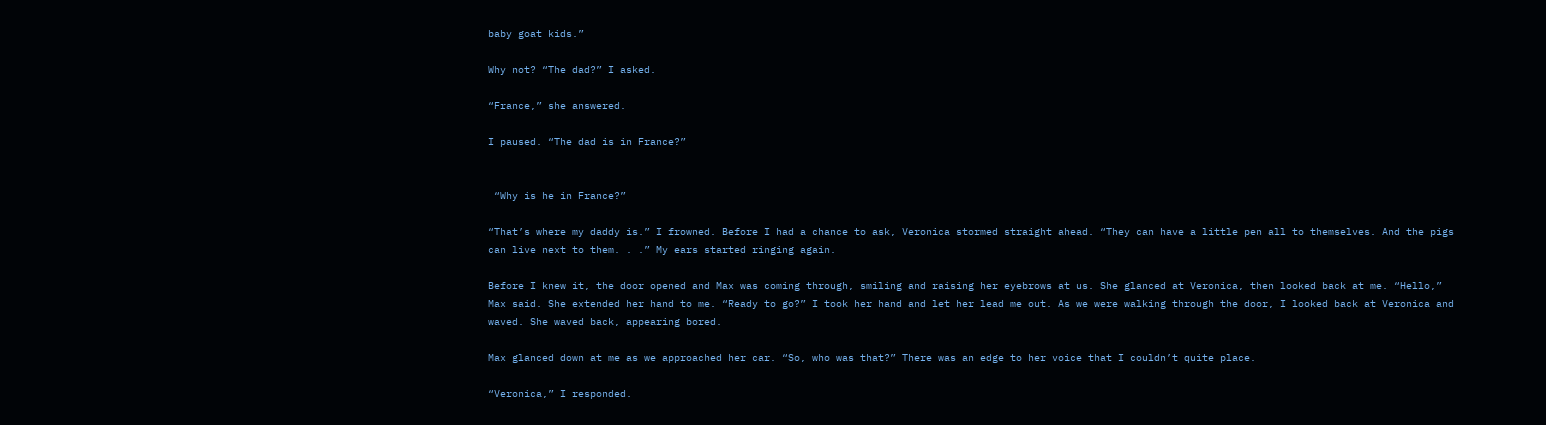baby goat kids.”

Why not? “The dad?” I asked.

“France,” she answered.

I paused. “The dad is in France?”


 “Why is he in France?”

“That’s where my daddy is.” I frowned. Before I had a chance to ask, Veronica stormed straight ahead. “They can have a little pen all to themselves. And the pigs can live next to them. . .” My ears started ringing again.

Before I knew it, the door opened and Max was coming through, smiling and raising her eyebrows at us. She glanced at Veronica, then looked back at me. “Hello,” Max said. She extended her hand to me. “Ready to go?” I took her hand and let her lead me out. As we were walking through the door, I looked back at Veronica and waved. She waved back, appearing bored.

Max glanced down at me as we approached her car. “So, who was that?” There was an edge to her voice that I couldn’t quite place.

“Veronica,” I responded.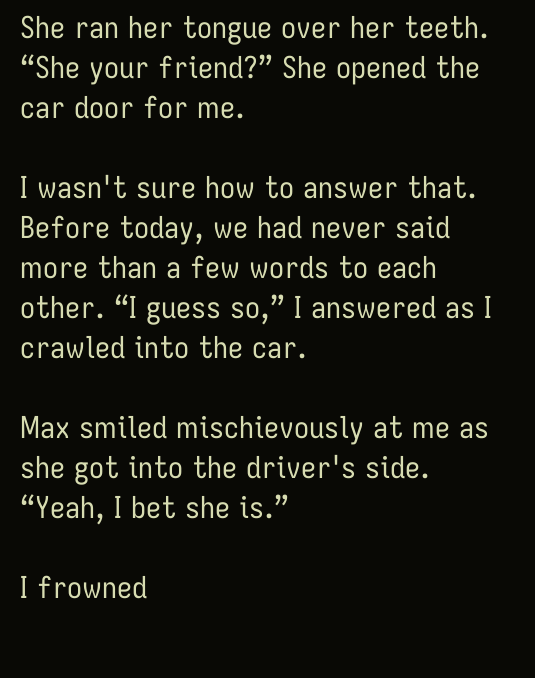She ran her tongue over her teeth. “She your friend?” She opened the car door for me.

I wasn't sure how to answer that. Before today, we had never said more than a few words to each other. “I guess so,” I answered as I crawled into the car.

Max smiled mischievously at me as she got into the driver's side. “Yeah, I bet she is.”

I frowned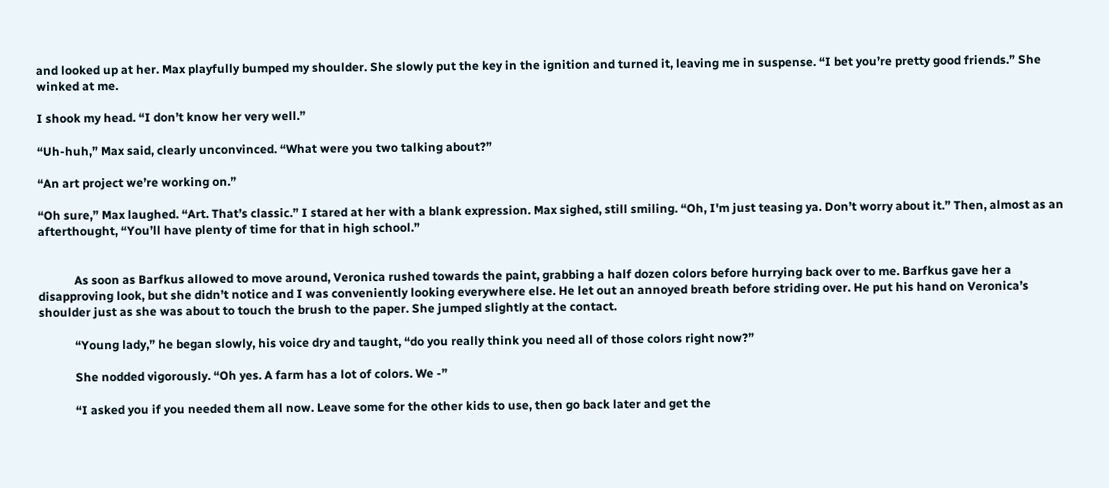and looked up at her. Max playfully bumped my shoulder. She slowly put the key in the ignition and turned it, leaving me in suspense. “I bet you’re pretty good friends.” She winked at me.

I shook my head. “I don’t know her very well.”

“Uh-huh,” Max said, clearly unconvinced. “What were you two talking about?”

“An art project we’re working on.”

“Oh sure,” Max laughed. “Art. That’s classic.” I stared at her with a blank expression. Max sighed, still smiling. “Oh, I'm just teasing ya. Don’t worry about it.” Then, almost as an afterthought, “You’ll have plenty of time for that in high school.”


            As soon as Barfkus allowed to move around, Veronica rushed towards the paint, grabbing a half dozen colors before hurrying back over to me. Barfkus gave her a disapproving look, but she didn’t notice and I was conveniently looking everywhere else. He let out an annoyed breath before striding over. He put his hand on Veronica’s shoulder just as she was about to touch the brush to the paper. She jumped slightly at the contact.

            “Young lady,” he began slowly, his voice dry and taught, “do you really think you need all of those colors right now?”

            She nodded vigorously. “Oh yes. A farm has a lot of colors. We -”

            “I asked you if you needed them all now. Leave some for the other kids to use, then go back later and get the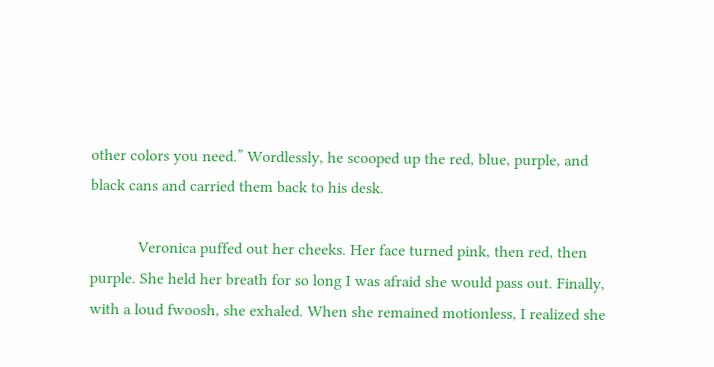other colors you need.” Wordlessly, he scooped up the red, blue, purple, and black cans and carried them back to his desk.

            Veronica puffed out her cheeks. Her face turned pink, then red, then purple. She held her breath for so long I was afraid she would pass out. Finally, with a loud fwoosh, she exhaled. When she remained motionless, I realized she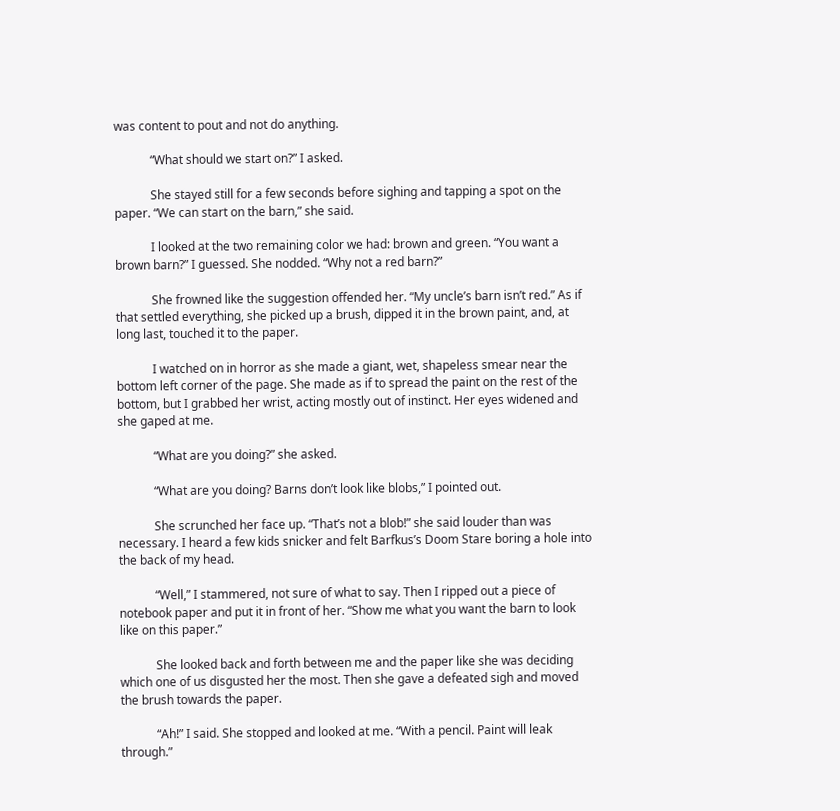was content to pout and not do anything.

            “What should we start on?” I asked.

            She stayed still for a few seconds before sighing and tapping a spot on the paper. “We can start on the barn,” she said.

            I looked at the two remaining color we had: brown and green. “You want a brown barn?” I guessed. She nodded. “Why not a red barn?”

            She frowned like the suggestion offended her. “My uncle’s barn isn’t red.” As if that settled everything, she picked up a brush, dipped it in the brown paint, and, at long last, touched it to the paper.

            I watched on in horror as she made a giant, wet, shapeless smear near the bottom left corner of the page. She made as if to spread the paint on the rest of the bottom, but I grabbed her wrist, acting mostly out of instinct. Her eyes widened and she gaped at me.

            “What are you doing?” she asked.

            “What are you doing? Barns don’t look like blobs,” I pointed out.

            She scrunched her face up. “That’s not a blob!” she said louder than was necessary. I heard a few kids snicker and felt Barfkus’s Doom Stare boring a hole into the back of my head.

            “Well,” I stammered, not sure of what to say. Then I ripped out a piece of notebook paper and put it in front of her. “Show me what you want the barn to look like on this paper.”

            She looked back and forth between me and the paper like she was deciding which one of us disgusted her the most. Then she gave a defeated sigh and moved the brush towards the paper.

            “Ah!” I said. She stopped and looked at me. “With a pencil. Paint will leak through.”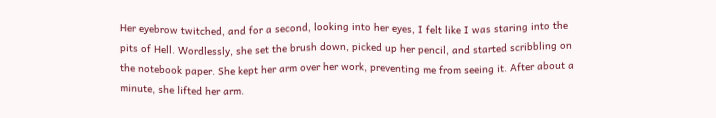Her eyebrow twitched, and for a second, looking into her eyes, I felt like I was staring into the pits of Hell. Wordlessly, she set the brush down, picked up her pencil, and started scribbling on the notebook paper. She kept her arm over her work, preventing me from seeing it. After about a minute, she lifted her arm.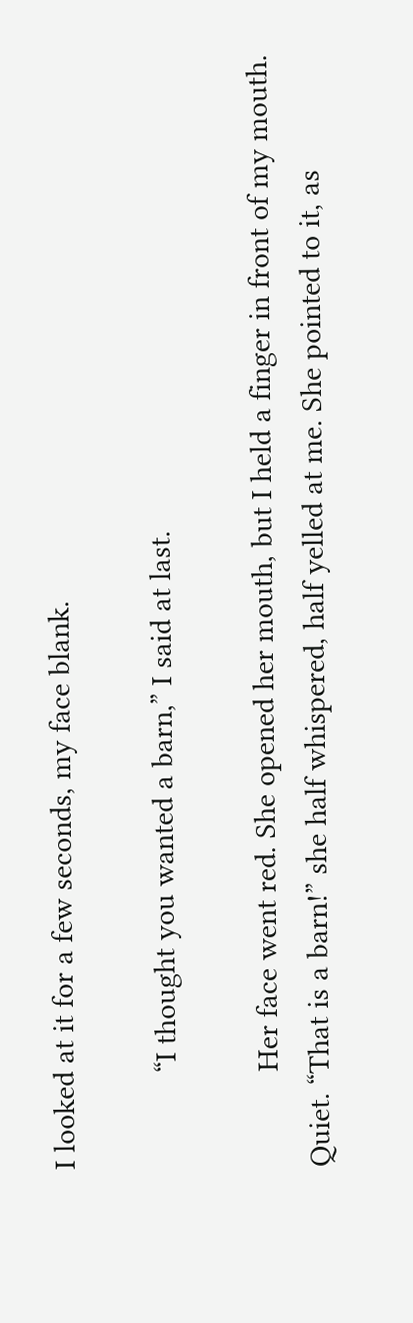I looked at it for a few seconds, my face blank.

            “I thought you wanted a barn,” I said at last.

            Her face went red. She opened her mouth, but I held a finger in front of my mouth. Quiet. “That is a barn!” she half whispered, half yelled at me. She pointed to it, as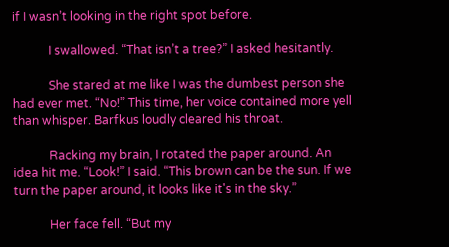if I wasn’t looking in the right spot before.

            I swallowed. “That isn’t a tree?” I asked hesitantly.

            She stared at me like I was the dumbest person she had ever met. “No!” This time, her voice contained more yell than whisper. Barfkus loudly cleared his throat.

            Racking my brain, I rotated the paper around. An idea hit me. “Look!” I said. “This brown can be the sun. If we turn the paper around, it looks like it's in the sky.”

            Her face fell. “But my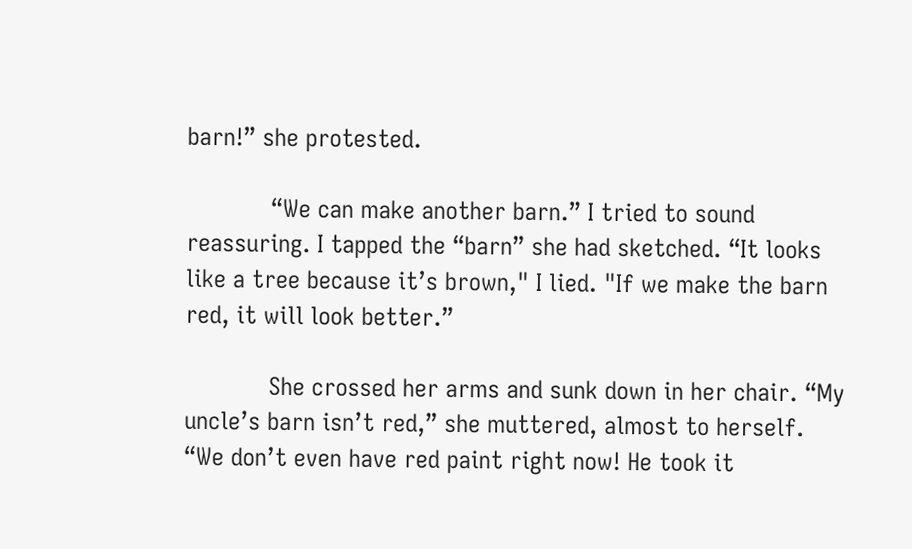barn!” she protested.

            “We can make another barn.” I tried to sound reassuring. I tapped the “barn” she had sketched. “It looks like a tree because it’s brown," I lied. "If we make the barn red, it will look better.”

            She crossed her arms and sunk down in her chair. “My uncle’s barn isn’t red,” she muttered, almost to herself. “We don’t even have red paint right now! He took it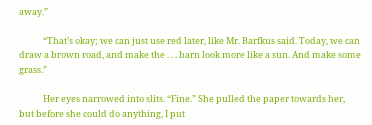away.”

            “That’s okay; we can just use red later, like Mr. Barfkus said. Today, we can draw a brown road, and make the . . . barn look more like a sun. And make some grass.”

            Her eyes narrowed into slits. “Fine.” She pulled the paper towards her, but before she could do anything, I put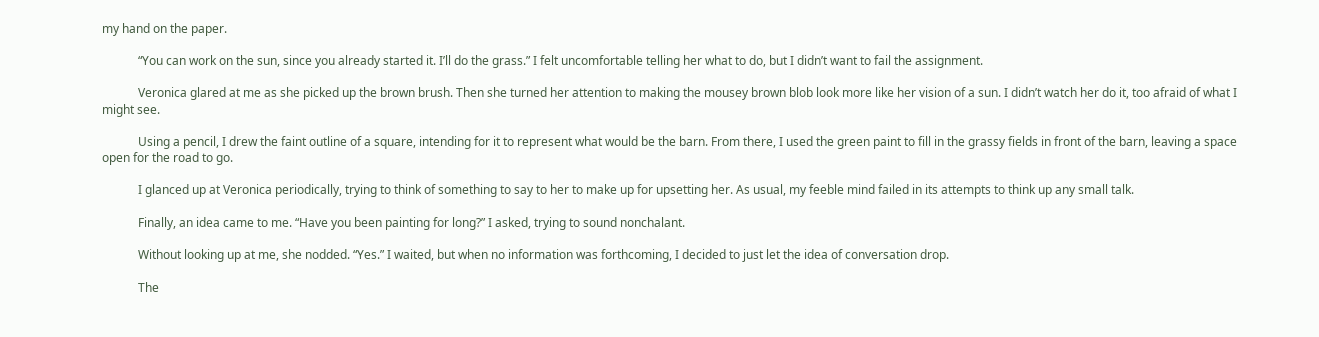my hand on the paper.

            “You can work on the sun, since you already started it. I’ll do the grass.” I felt uncomfortable telling her what to do, but I didn’t want to fail the assignment.

            Veronica glared at me as she picked up the brown brush. Then she turned her attention to making the mousey brown blob look more like her vision of a sun. I didn’t watch her do it, too afraid of what I might see.

            Using a pencil, I drew the faint outline of a square, intending for it to represent what would be the barn. From there, I used the green paint to fill in the grassy fields in front of the barn, leaving a space open for the road to go.

            I glanced up at Veronica periodically, trying to think of something to say to her to make up for upsetting her. As usual, my feeble mind failed in its attempts to think up any small talk.

            Finally, an idea came to me. “Have you been painting for long?” I asked, trying to sound nonchalant.

            Without looking up at me, she nodded. “Yes.” I waited, but when no information was forthcoming, I decided to just let the idea of conversation drop.

            The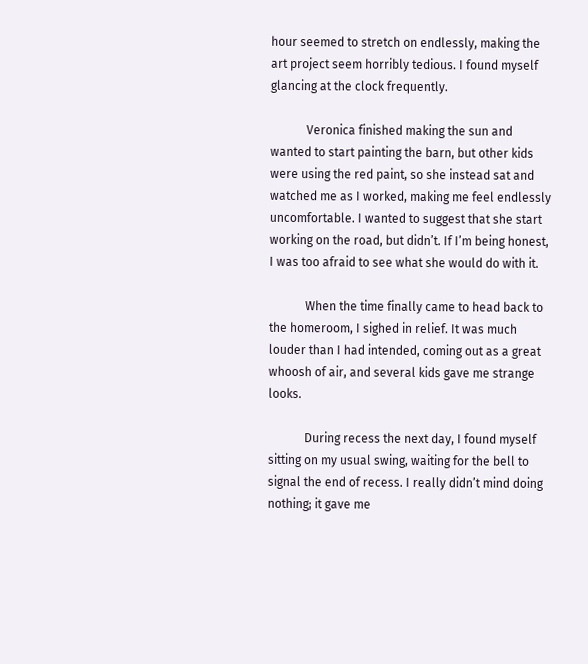hour seemed to stretch on endlessly, making the art project seem horribly tedious. I found myself glancing at the clock frequently.

            Veronica finished making the sun and wanted to start painting the barn, but other kids were using the red paint, so she instead sat and watched me as I worked, making me feel endlessly uncomfortable. I wanted to suggest that she start working on the road, but didn’t. If I’m being honest, I was too afraid to see what she would do with it.

            When the time finally came to head back to the homeroom, I sighed in relief. It was much louder than I had intended, coming out as a great whoosh of air, and several kids gave me strange looks.

            During recess the next day, I found myself sitting on my usual swing, waiting for the bell to signal the end of recess. I really didn’t mind doing nothing; it gave me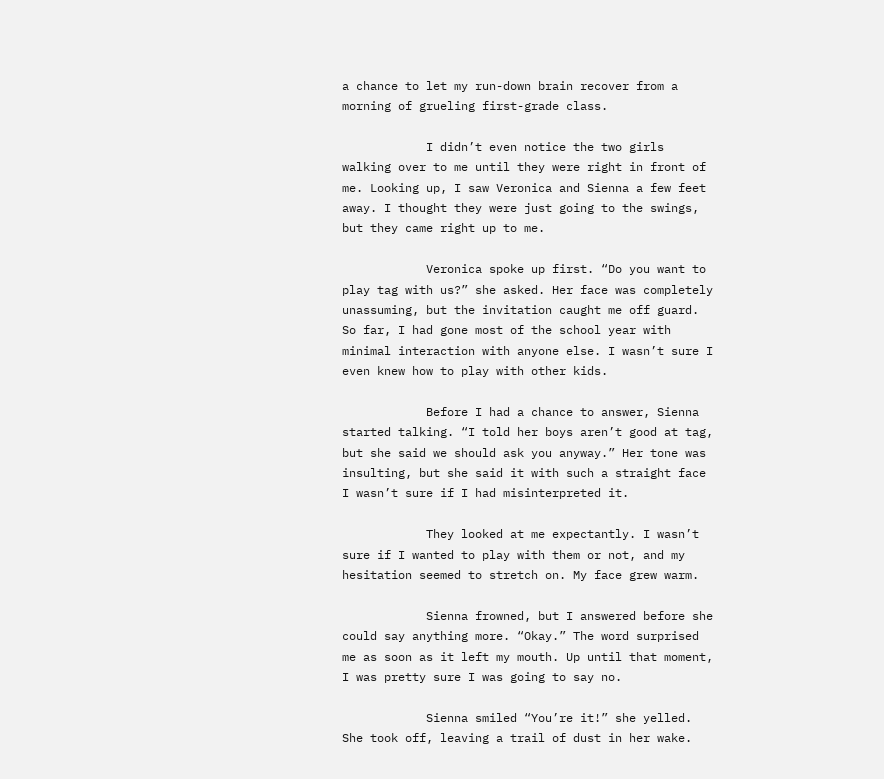a chance to let my run-down brain recover from a morning of grueling first-grade class.

            I didn’t even notice the two girls walking over to me until they were right in front of me. Looking up, I saw Veronica and Sienna a few feet away. I thought they were just going to the swings, but they came right up to me.

            Veronica spoke up first. “Do you want to play tag with us?” she asked. Her face was completely unassuming, but the invitation caught me off guard. So far, I had gone most of the school year with minimal interaction with anyone else. I wasn’t sure I even knew how to play with other kids.

            Before I had a chance to answer, Sienna started talking. “I told her boys aren’t good at tag, but she said we should ask you anyway.” Her tone was insulting, but she said it with such a straight face I wasn’t sure if I had misinterpreted it.

            They looked at me expectantly. I wasn’t sure if I wanted to play with them or not, and my hesitation seemed to stretch on. My face grew warm.

            Sienna frowned, but I answered before she could say anything more. “Okay.” The word surprised me as soon as it left my mouth. Up until that moment, I was pretty sure I was going to say no.

            Sienna smiled “You’re it!” she yelled. She took off, leaving a trail of dust in her wake.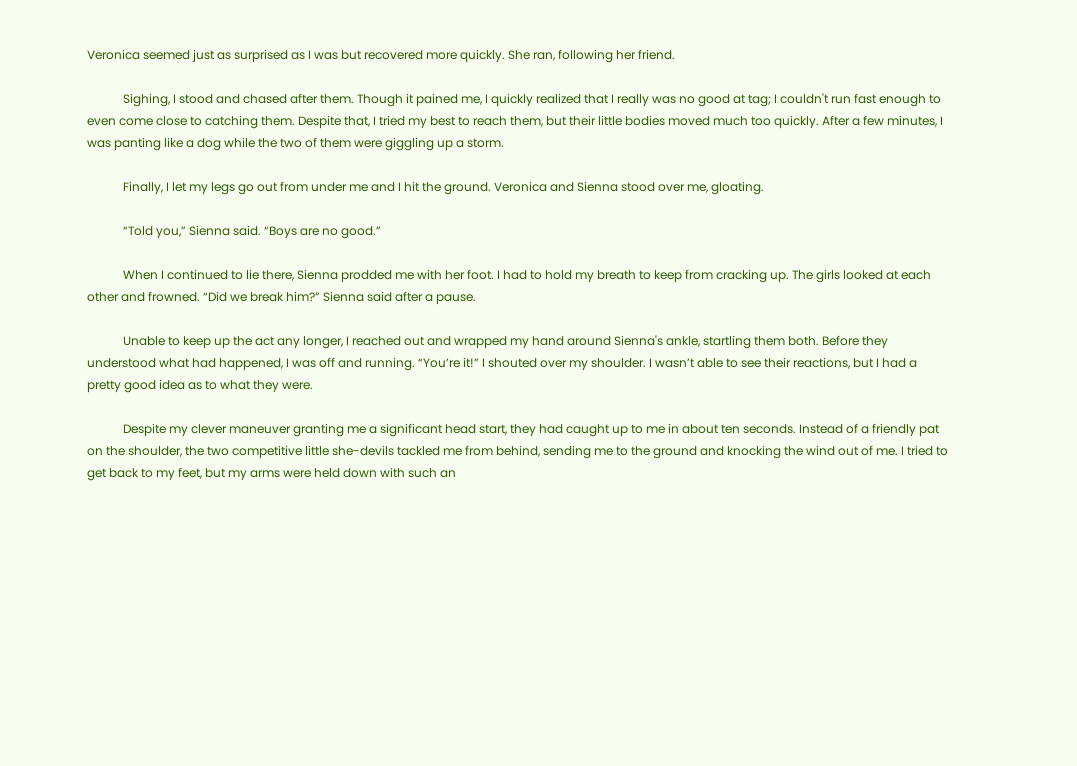Veronica seemed just as surprised as I was but recovered more quickly. She ran, following her friend.

            Sighing, I stood and chased after them. Though it pained me, I quickly realized that I really was no good at tag; I couldn't run fast enough to even come close to catching them. Despite that, I tried my best to reach them, but their little bodies moved much too quickly. After a few minutes, I was panting like a dog while the two of them were giggling up a storm.

            Finally, I let my legs go out from under me and I hit the ground. Veronica and Sienna stood over me, gloating.

            “Told you,” Sienna said. “Boys are no good.”

            When I continued to lie there, Sienna prodded me with her foot. I had to hold my breath to keep from cracking up. The girls looked at each other and frowned. “Did we break him?” Sienna said after a pause.

            Unable to keep up the act any longer, I reached out and wrapped my hand around Sienna's ankle, startling them both. Before they understood what had happened, I was off and running. “You’re it!” I shouted over my shoulder. I wasn’t able to see their reactions, but I had a pretty good idea as to what they were.

            Despite my clever maneuver granting me a significant head start, they had caught up to me in about ten seconds. Instead of a friendly pat on the shoulder, the two competitive little she-devils tackled me from behind, sending me to the ground and knocking the wind out of me. I tried to get back to my feet, but my arms were held down with such an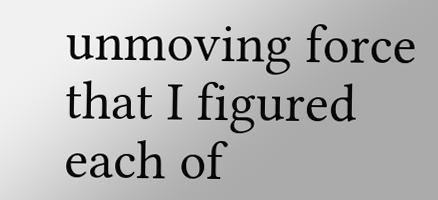unmoving force that I figured each of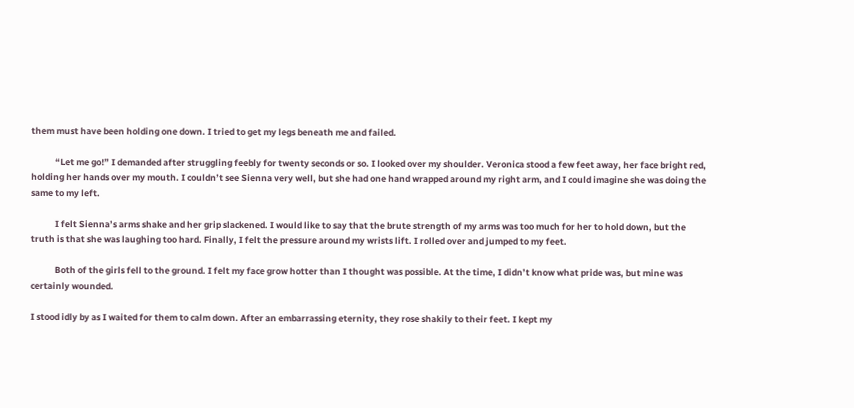them must have been holding one down. I tried to get my legs beneath me and failed.

            “Let me go!” I demanded after struggling feebly for twenty seconds or so. I looked over my shoulder. Veronica stood a few feet away, her face bright red, holding her hands over my mouth. I couldn’t see Sienna very well, but she had one hand wrapped around my right arm, and I could imagine she was doing the same to my left.

            I felt Sienna’s arms shake and her grip slackened. I would like to say that the brute strength of my arms was too much for her to hold down, but the truth is that she was laughing too hard. Finally, I felt the pressure around my wrists lift. I rolled over and jumped to my feet.

            Both of the girls fell to the ground. I felt my face grow hotter than I thought was possible. At the time, I didn’t know what pride was, but mine was certainly wounded.

I stood idly by as I waited for them to calm down. After an embarrassing eternity, they rose shakily to their feet. I kept my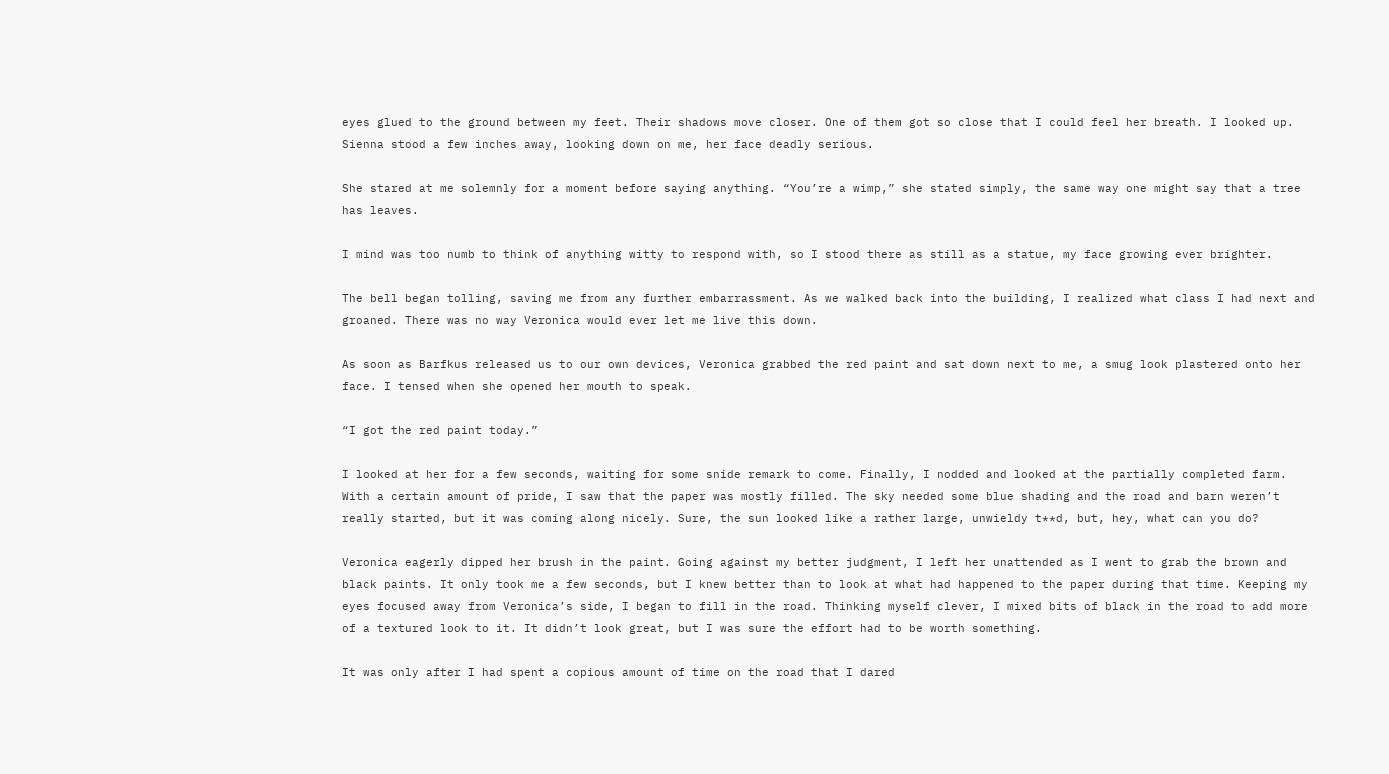eyes glued to the ground between my feet. Their shadows move closer. One of them got so close that I could feel her breath. I looked up. Sienna stood a few inches away, looking down on me, her face deadly serious.

She stared at me solemnly for a moment before saying anything. “You’re a wimp,” she stated simply, the same way one might say that a tree has leaves.

I mind was too numb to think of anything witty to respond with, so I stood there as still as a statue, my face growing ever brighter.

The bell began tolling, saving me from any further embarrassment. As we walked back into the building, I realized what class I had next and groaned. There was no way Veronica would ever let me live this down.

As soon as Barfkus released us to our own devices, Veronica grabbed the red paint and sat down next to me, a smug look plastered onto her face. I tensed when she opened her mouth to speak.

“I got the red paint today.”

I looked at her for a few seconds, waiting for some snide remark to come. Finally, I nodded and looked at the partially completed farm. With a certain amount of pride, I saw that the paper was mostly filled. The sky needed some blue shading and the road and barn weren’t really started, but it was coming along nicely. Sure, the sun looked like a rather large, unwieldy t**d, but, hey, what can you do?

Veronica eagerly dipped her brush in the paint. Going against my better judgment, I left her unattended as I went to grab the brown and black paints. It only took me a few seconds, but I knew better than to look at what had happened to the paper during that time. Keeping my eyes focused away from Veronica’s side, I began to fill in the road. Thinking myself clever, I mixed bits of black in the road to add more of a textured look to it. It didn’t look great, but I was sure the effort had to be worth something.

It was only after I had spent a copious amount of time on the road that I dared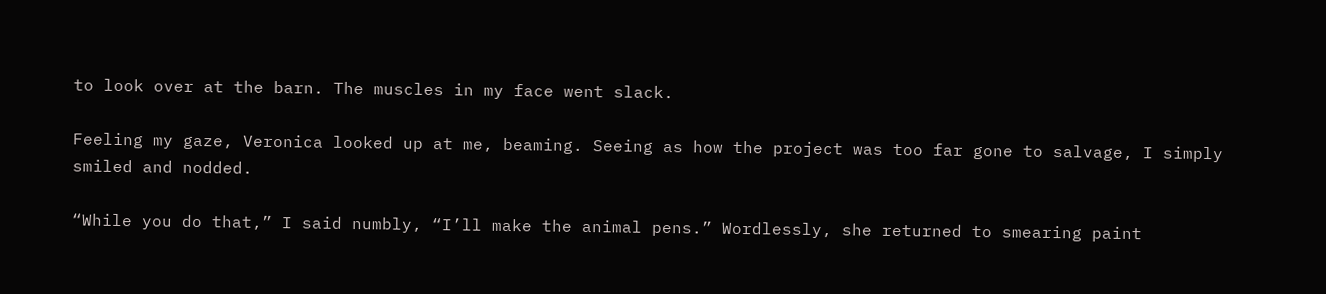to look over at the barn. The muscles in my face went slack.

Feeling my gaze, Veronica looked up at me, beaming. Seeing as how the project was too far gone to salvage, I simply smiled and nodded.

“While you do that,” I said numbly, “I’ll make the animal pens.” Wordlessly, she returned to smearing paint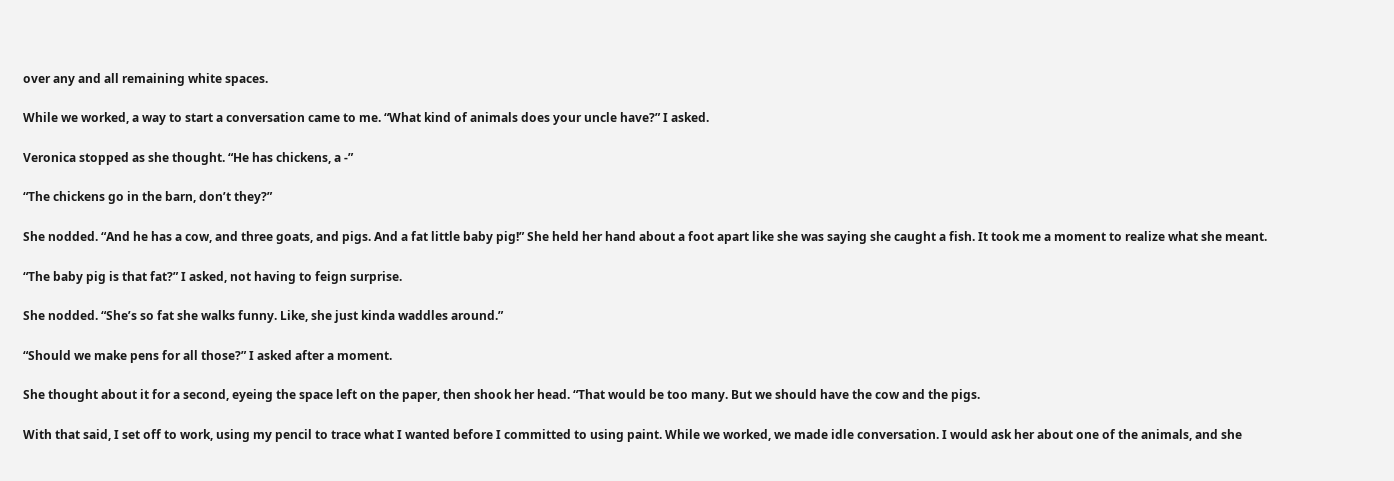over any and all remaining white spaces.

While we worked, a way to start a conversation came to me. “What kind of animals does your uncle have?” I asked.

Veronica stopped as she thought. “He has chickens, a -”

“The chickens go in the barn, don’t they?”

She nodded. “And he has a cow, and three goats, and pigs. And a fat little baby pig!” She held her hand about a foot apart like she was saying she caught a fish. It took me a moment to realize what she meant.

“The baby pig is that fat?” I asked, not having to feign surprise.

She nodded. “She’s so fat she walks funny. Like, she just kinda waddles around.”

“Should we make pens for all those?” I asked after a moment.

She thought about it for a second, eyeing the space left on the paper, then shook her head. “That would be too many. But we should have the cow and the pigs.

With that said, I set off to work, using my pencil to trace what I wanted before I committed to using paint. While we worked, we made idle conversation. I would ask her about one of the animals, and she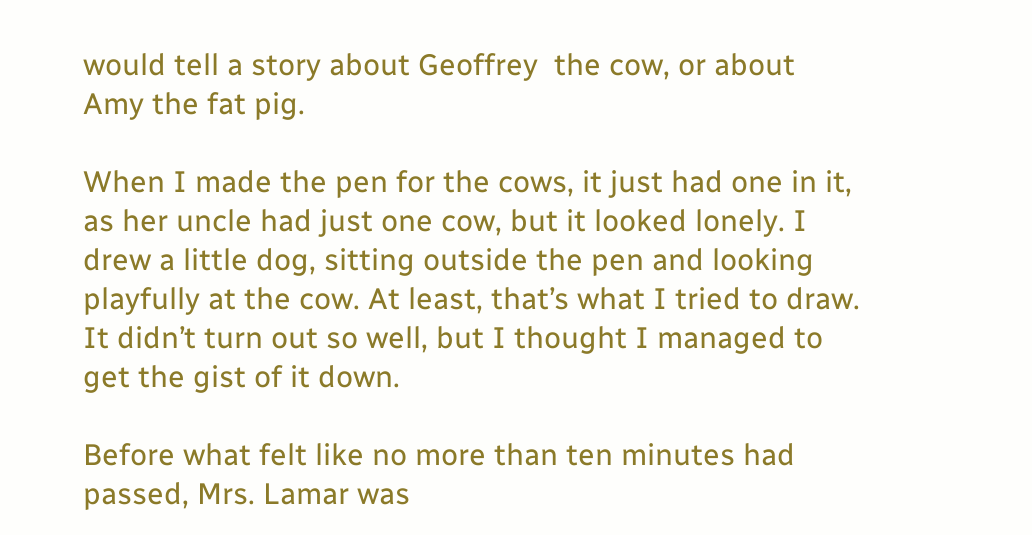would tell a story about Geoffrey  the cow, or about Amy the fat pig.

When I made the pen for the cows, it just had one in it, as her uncle had just one cow, but it looked lonely. I drew a little dog, sitting outside the pen and looking playfully at the cow. At least, that’s what I tried to draw. It didn’t turn out so well, but I thought I managed to get the gist of it down.

Before what felt like no more than ten minutes had passed, Mrs. Lamar was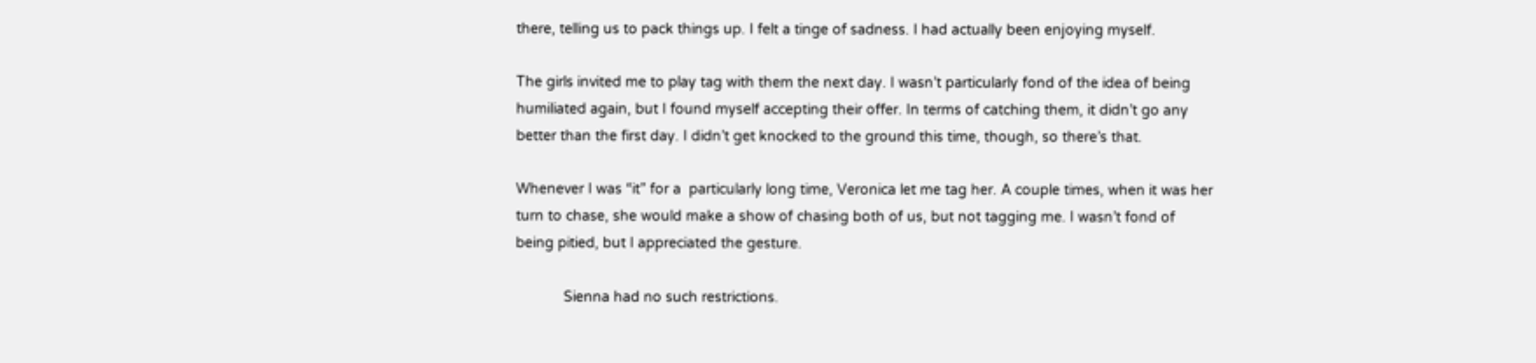there, telling us to pack things up. I felt a tinge of sadness. I had actually been enjoying myself.

The girls invited me to play tag with them the next day. I wasn’t particularly fond of the idea of being humiliated again, but I found myself accepting their offer. In terms of catching them, it didn’t go any better than the first day. I didn’t get knocked to the ground this time, though, so there’s that.

Whenever I was “it” for a  particularly long time, Veronica let me tag her. A couple times, when it was her turn to chase, she would make a show of chasing both of us, but not tagging me. I wasn’t fond of being pitied, but I appreciated the gesture.

            Sienna had no such restrictions.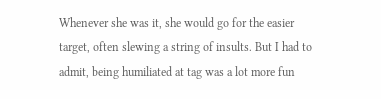Whenever she was it, she would go for the easier target, often slewing a string of insults. But I had to admit, being humiliated at tag was a lot more fun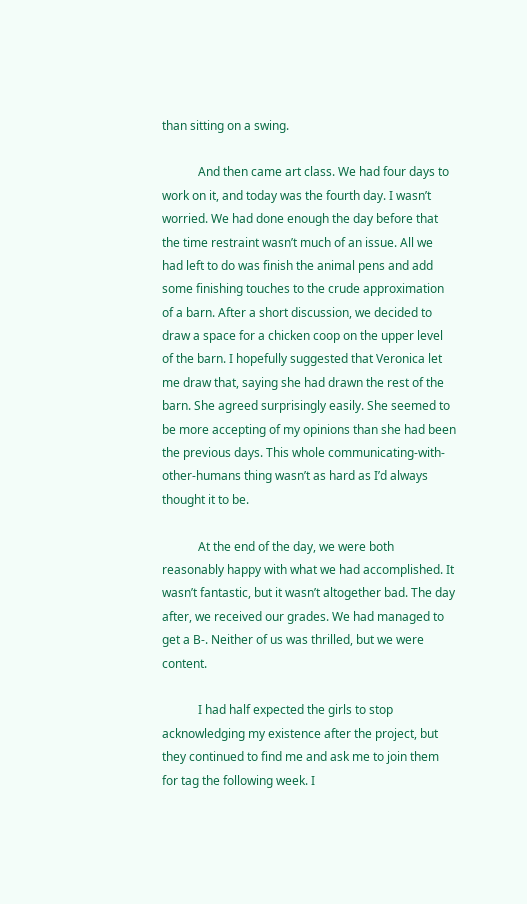than sitting on a swing.

            And then came art class. We had four days to work on it, and today was the fourth day. I wasn’t worried. We had done enough the day before that the time restraint wasn’t much of an issue. All we had left to do was finish the animal pens and add some finishing touches to the crude approximation of a barn. After a short discussion, we decided to draw a space for a chicken coop on the upper level of the barn. I hopefully suggested that Veronica let me draw that, saying she had drawn the rest of the barn. She agreed surprisingly easily. She seemed to be more accepting of my opinions than she had been the previous days. This whole communicating-with-other-humans thing wasn’t as hard as I’d always thought it to be.

            At the end of the day, we were both reasonably happy with what we had accomplished. It wasn’t fantastic, but it wasn’t altogether bad. The day after, we received our grades. We had managed to get a B-. Neither of us was thrilled, but we were content.

            I had half expected the girls to stop acknowledging my existence after the project, but they continued to find me and ask me to join them for tag the following week. I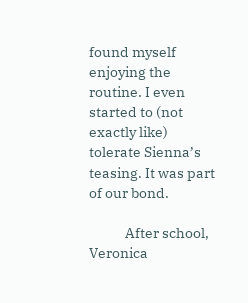found myself enjoying the routine. I even started to (not exactly like) tolerate Sienna’s teasing. It was part of our bond.

            After school, Veronica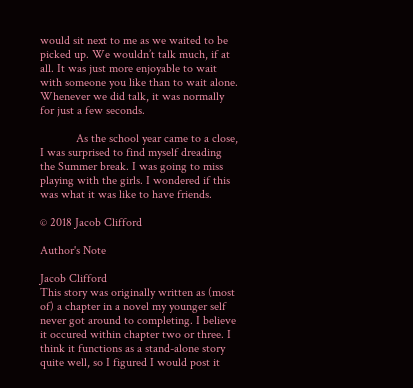would sit next to me as we waited to be picked up. We wouldn’t talk much, if at all. It was just more enjoyable to wait with someone you like than to wait alone. Whenever we did talk, it was normally for just a few seconds.

            As the school year came to a close, I was surprised to find myself dreading the Summer break. I was going to miss playing with the girls. I wondered if this was what it was like to have friends.

© 2018 Jacob Clifford

Author's Note

Jacob Clifford
This story was originally written as (most of) a chapter in a novel my younger self never got around to completing. I believe it occured within chapter two or three. I think it functions as a stand-alone story quite well, so I figured I would post it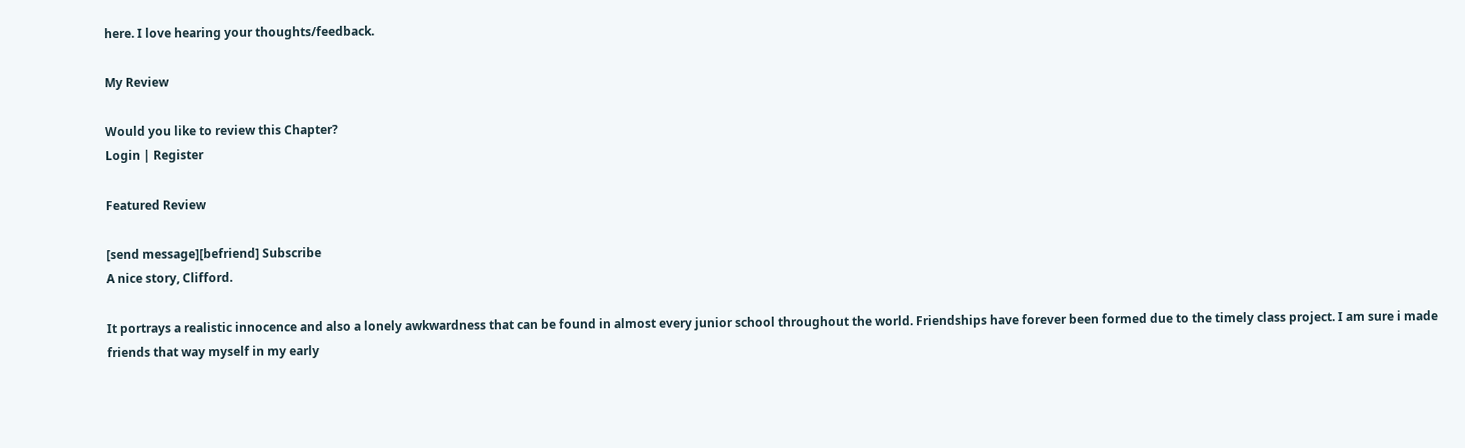here. I love hearing your thoughts/feedback.

My Review

Would you like to review this Chapter?
Login | Register

Featured Review

[send message][befriend] Subscribe
A nice story, Clifford.

It portrays a realistic innocence and also a lonely awkwardness that can be found in almost every junior school throughout the world. Friendships have forever been formed due to the timely class project. I am sure i made friends that way myself in my early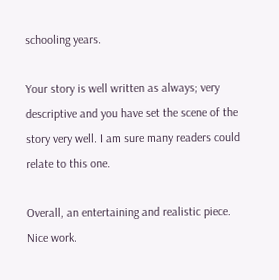schooling years.

Your story is well written as always; very descriptive and you have set the scene of the story very well. I am sure many readers could relate to this one.

Overall, an entertaining and realistic piece. Nice work.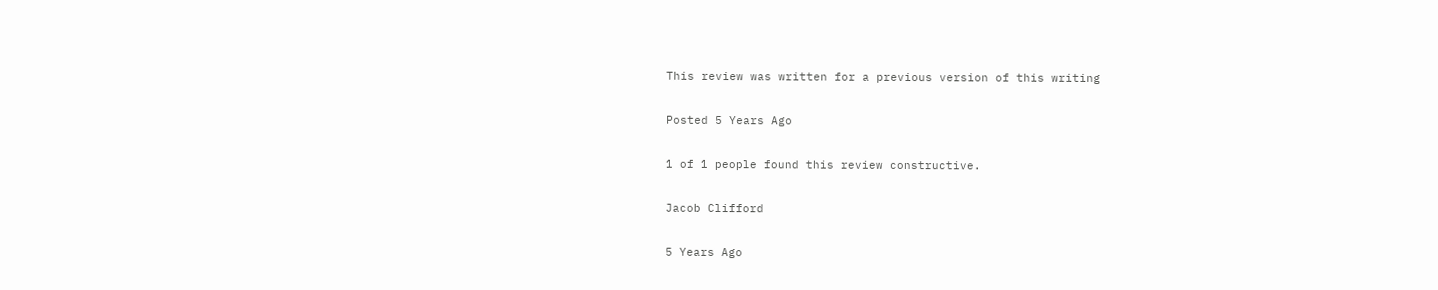This review was written for a previous version of this writing

Posted 5 Years Ago

1 of 1 people found this review constructive.

Jacob Clifford

5 Years Ago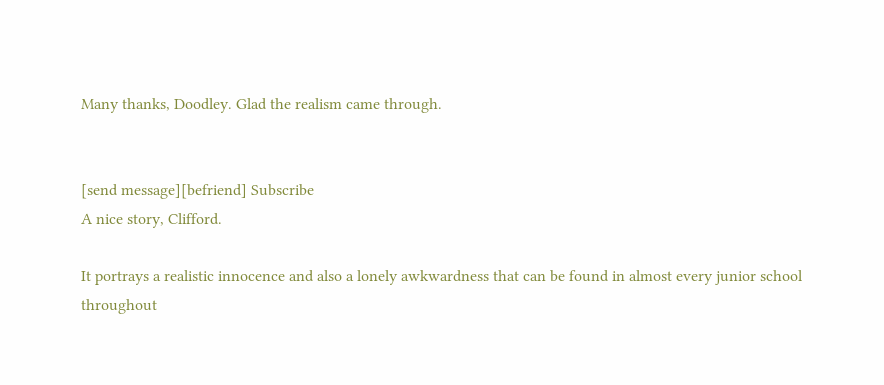Many thanks, Doodley. Glad the realism came through.


[send message][befriend] Subscribe
A nice story, Clifford.

It portrays a realistic innocence and also a lonely awkwardness that can be found in almost every junior school throughout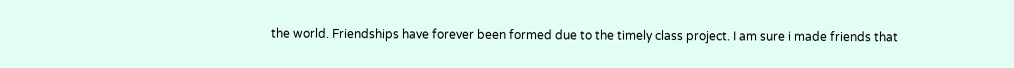the world. Friendships have forever been formed due to the timely class project. I am sure i made friends that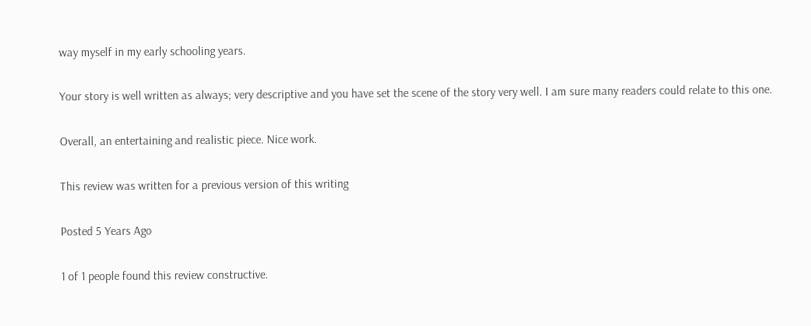way myself in my early schooling years.

Your story is well written as always; very descriptive and you have set the scene of the story very well. I am sure many readers could relate to this one.

Overall, an entertaining and realistic piece. Nice work.

This review was written for a previous version of this writing

Posted 5 Years Ago

1 of 1 people found this review constructive.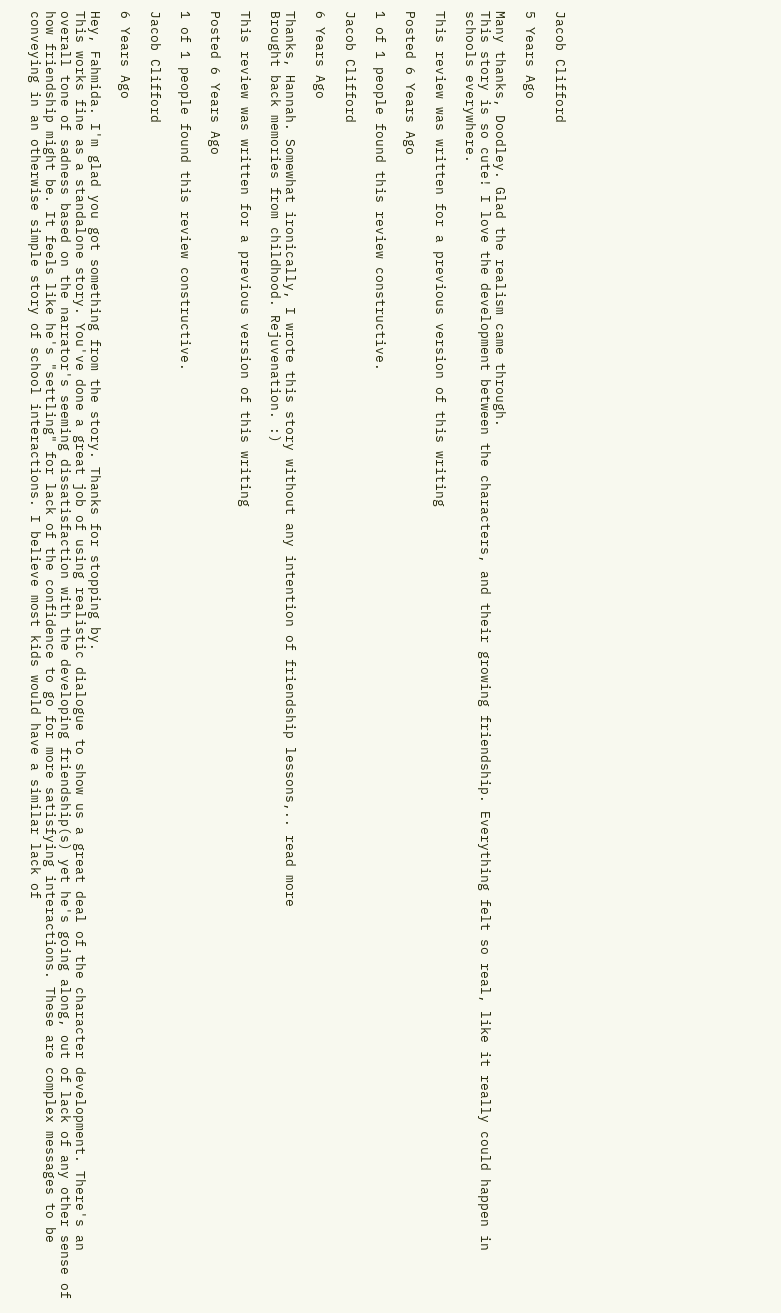Jacob Clifford

5 Years Ago

Many thanks, Doodley. Glad the realism came through.
This story is so cute! I love the development between the characters, and their growing friendship. Everything felt so real, like it really could happen in schools everywhere.

This review was written for a previous version of this writing

Posted 6 Years Ago

1 of 1 people found this review constructive.

Jacob Clifford

6 Years Ago

Thanks, Hannah. Somewhat ironically, I wrote this story without any intention of friendship lessons,.. read more
Brought back memories from childhood. Rejuvenation. :)

This review was written for a previous version of this writing

Posted 6 Years Ago

1 of 1 people found this review constructive.

Jacob Clifford

6 Years Ago

Hey, Fahmida. I'm glad you got something from the story. Thanks for stopping by.
This works fine as a standalone story. You've done a great job of using realistic dialogue to show us a great deal of the character development. There's an overall tone of sadness based on the narrator's seeming dissatisfaction with the developing friendship(s) yet he's going along, out of lack of any other sense of how friendship might be. It feels like he's "settling" for lack of the confidence to go for more satisfying interactions. These are complex messages to be conveying in an otherwise simple story of school interactions. I believe most kids would have a similar lack of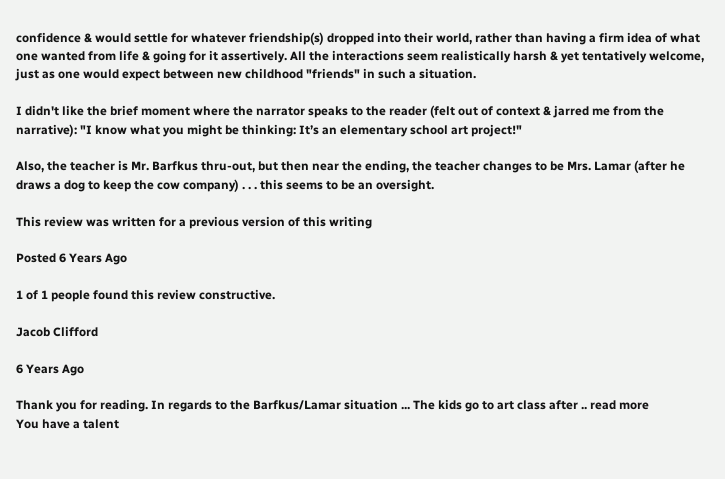confidence & would settle for whatever friendship(s) dropped into their world, rather than having a firm idea of what one wanted from life & going for it assertively. All the interactions seem realistically harsh & yet tentatively welcome, just as one would expect between new childhood "friends" in such a situation.

I didn't like the brief moment where the narrator speaks to the reader (felt out of context & jarred me from the narrative): "I know what you might be thinking: It’s an elementary school art project!"

Also, the teacher is Mr. Barfkus thru-out, but then near the ending, the teacher changes to be Mrs. Lamar (after he draws a dog to keep the cow company) . . . this seems to be an oversight.

This review was written for a previous version of this writing

Posted 6 Years Ago

1 of 1 people found this review constructive.

Jacob Clifford

6 Years Ago

Thank you for reading. In regards to the Barfkus/Lamar situation ... The kids go to art class after .. read more
You have a talent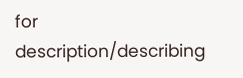for description/describing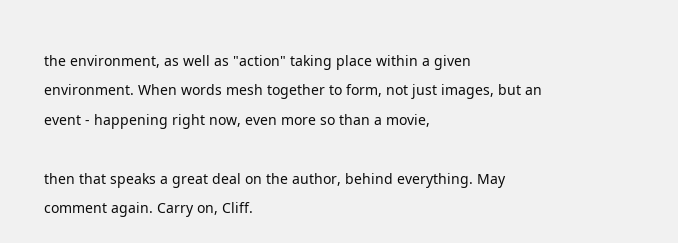the environment, as well as "action" taking place within a given environment. When words mesh together to form, not just images, but an event - happening right now, even more so than a movie,

then that speaks a great deal on the author, behind everything. May comment again. Carry on, Cliff.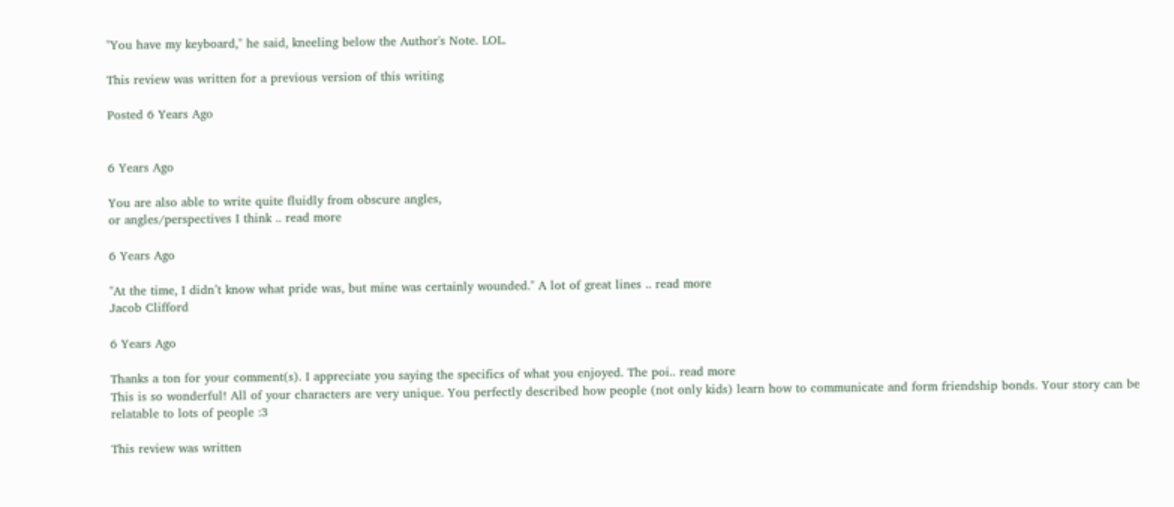"You have my keyboard," he said, kneeling below the Author's Note. LOL.

This review was written for a previous version of this writing

Posted 6 Years Ago


6 Years Ago

You are also able to write quite fluidly from obscure angles,
or angles/perspectives I think .. read more

6 Years Ago

"At the time, I didn’t know what pride was, but mine was certainly wounded." A lot of great lines .. read more
Jacob Clifford

6 Years Ago

Thanks a ton for your comment(s). I appreciate you saying the specifics of what you enjoyed. The poi.. read more
This is so wonderful! All of your characters are very unique. You perfectly described how people (not only kids) learn how to communicate and form friendship bonds. Your story can be relatable to lots of people :3

This review was written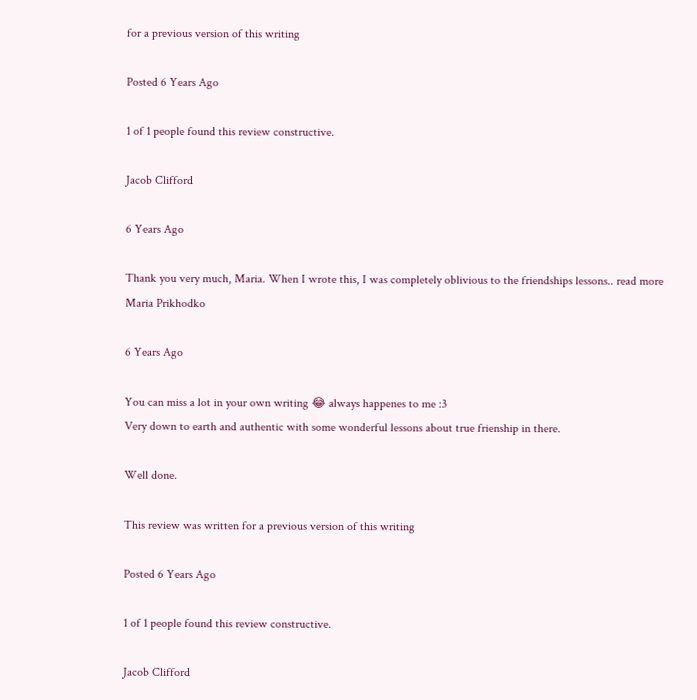for a previous version of this writing

Posted 6 Years Ago

1 of 1 people found this review constructive.

Jacob Clifford

6 Years Ago

Thank you very much, Maria. When I wrote this, I was completely oblivious to the friendships lessons.. read more
Maria Prikhodko

6 Years Ago

You can miss a lot in your own writing 😂 always happenes to me :3
Very down to earth and authentic with some wonderful lessons about true frienship in there.

Well done.

This review was written for a previous version of this writing

Posted 6 Years Ago

1 of 1 people found this review constructive.

Jacob Clifford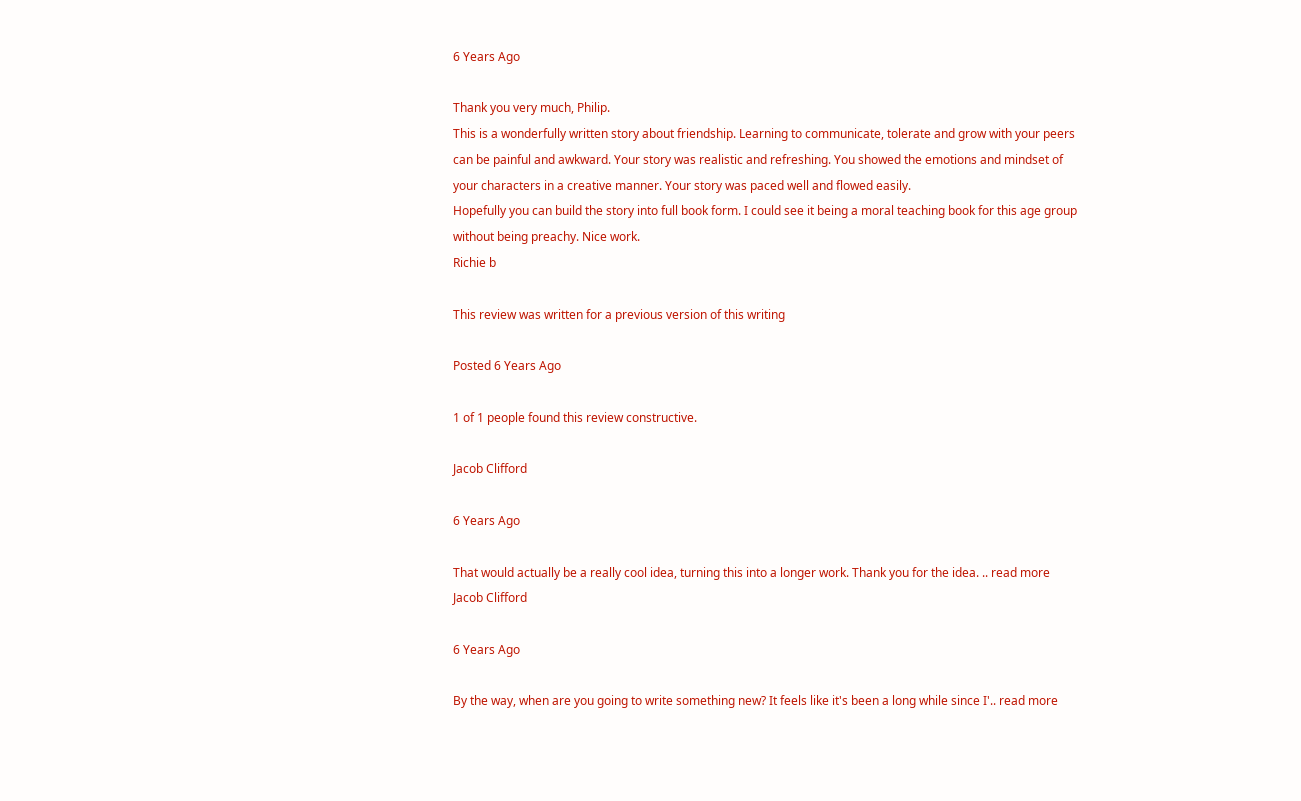6 Years Ago

Thank you very much, Philip.
This is a wonderfully written story about friendship. Learning to communicate, tolerate and grow with your peers can be painful and awkward. Your story was realistic and refreshing. You showed the emotions and mindset of your characters in a creative manner. Your story was paced well and flowed easily.
Hopefully you can build the story into full book form. I could see it being a moral teaching book for this age group without being preachy. Nice work.
Richie b

This review was written for a previous version of this writing

Posted 6 Years Ago

1 of 1 people found this review constructive.

Jacob Clifford

6 Years Ago

That would actually be a really cool idea, turning this into a longer work. Thank you for the idea. .. read more
Jacob Clifford

6 Years Ago

By the way, when are you going to write something new? It feels like it's been a long while since I'.. read more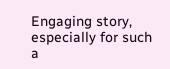Engaging story, especially for such a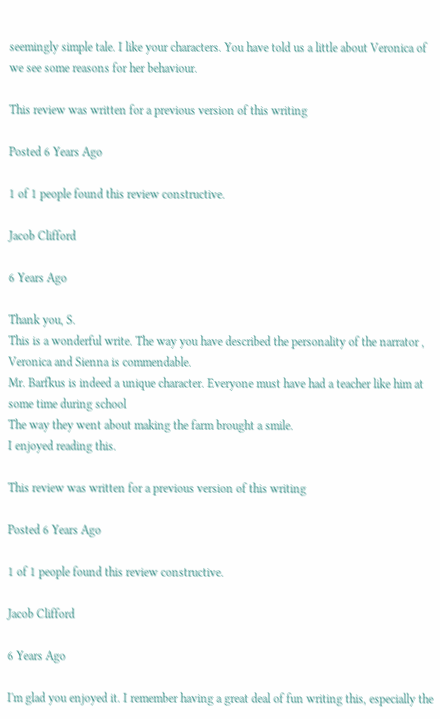seemingly simple tale. I like your characters. You have told us a little about Veronica of we see some reasons for her behaviour.

This review was written for a previous version of this writing

Posted 6 Years Ago

1 of 1 people found this review constructive.

Jacob Clifford

6 Years Ago

Thank you, S.
This is a wonderful write. The way you have described the personality of the narrator , Veronica and Sienna is commendable.
Mr. Barfkus is indeed a unique character. Everyone must have had a teacher like him at some time during school
The way they went about making the farm brought a smile.
I enjoyed reading this.

This review was written for a previous version of this writing

Posted 6 Years Ago

1 of 1 people found this review constructive.

Jacob Clifford

6 Years Ago

I'm glad you enjoyed it. I remember having a great deal of fun writing this, especially the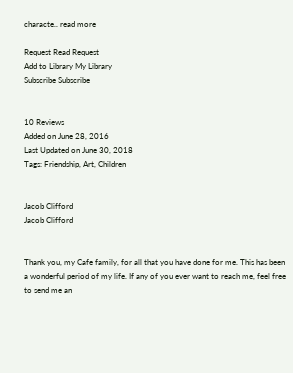characte.. read more

Request Read Request
Add to Library My Library
Subscribe Subscribe


10 Reviews
Added on June 28, 2016
Last Updated on June 30, 2018
Tags: Friendship, Art, Children


Jacob Clifford
Jacob Clifford


Thank you, my Cafe family, for all that you have done for me. This has been a wonderful period of my life. If any of you ever want to reach me, feel free to send me an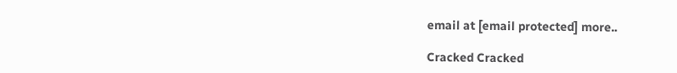email at [email protected] more..

Cracked Cracked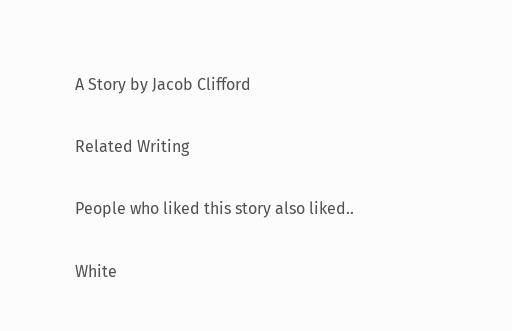A Story by Jacob Clifford

Related Writing

People who liked this story also liked..

White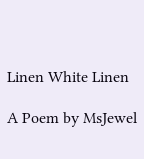Linen White Linen

A Poem by MsJewel